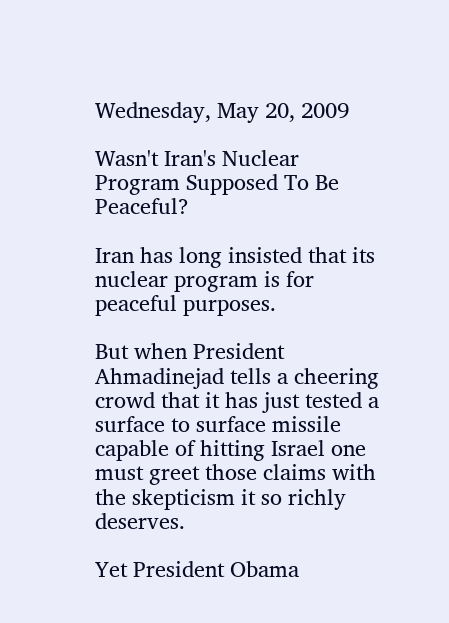Wednesday, May 20, 2009

Wasn't Iran's Nuclear Program Supposed To Be Peaceful?

Iran has long insisted that its nuclear program is for peaceful purposes.

But when President Ahmadinejad tells a cheering crowd that it has just tested a surface to surface missile capable of hitting Israel one must greet those claims with the skepticism it so richly deserves.

Yet President Obama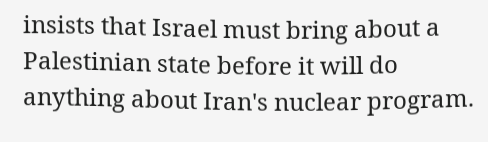insists that Israel must bring about a Palestinian state before it will do anything about Iran's nuclear program.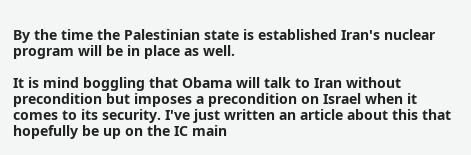By the time the Palestinian state is established Iran's nuclear program will be in place as well.

It is mind boggling that Obama will talk to Iran without precondition but imposes a precondition on Israel when it comes to its security. I've just written an article about this that hopefully be up on the IC main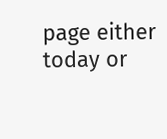page either today or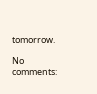tomorrow.

No comments: